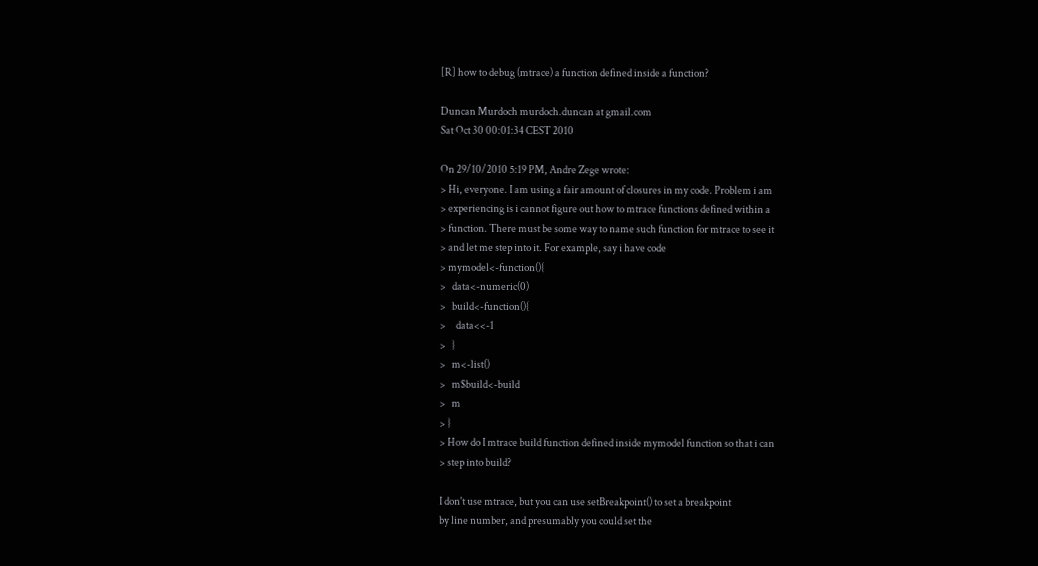[R] how to debug (mtrace) a function defined inside a function?

Duncan Murdoch murdoch.duncan at gmail.com
Sat Oct 30 00:01:34 CEST 2010

On 29/10/2010 5:19 PM, Andre Zege wrote:
> Hi, everyone. I am using a fair amount of closures in my code. Problem i am
> experiencing is i cannot figure out how to mtrace functions defined within a
> function. There must be some way to name such function for mtrace to see it
> and let me step into it. For example, say i have code
> mymodel<-function(){
>   data<-numeric(0)
>   build<-function(){
>     data<<-1
>   }
>   m<-list()
>   m$build<-build
>   m
> }
> How do I mtrace build function defined inside mymodel function so that i can
> step into build?

I don't use mtrace, but you can use setBreakpoint() to set a breakpoint
by line number, and presumably you could set the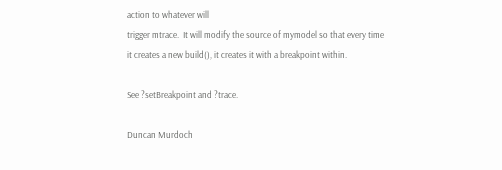action to whatever will
trigger mtrace.  It will modify the source of mymodel so that every time
it creates a new build(), it creates it with a breakpoint within.

See ?setBreakpoint and ?trace.

Duncan Murdoch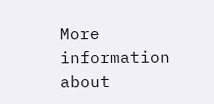More information about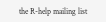the R-help mailing list